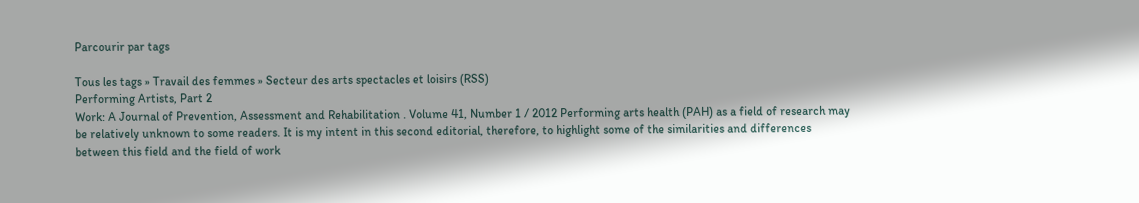Parcourir par tags

Tous les tags » Travail des femmes » Secteur des arts spectacles et loisirs (RSS)
Performing Artists, Part 2
Work: A Journal of Prevention, Assessment and Rehabilitation . Volume 41, Number 1 / 2012 Performing arts health (PAH) as a field of research may be relatively unknown to some readers. It is my intent in this second editorial, therefore, to highlight some of the similarities and differences between this field and the field of work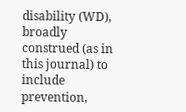disability (WD), broadly construed (as in this journal) to include prevention,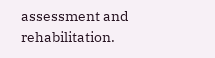assessment and rehabilitation.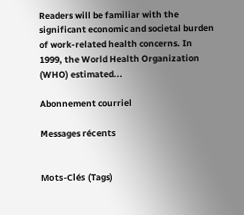Readers will be familiar with the significant economic and societal burden of work-related health concerns. In 1999, the World Health Organization (WHO) estimated...

Abonnement courriel

Messages récents


Mots-Clés (Tags)